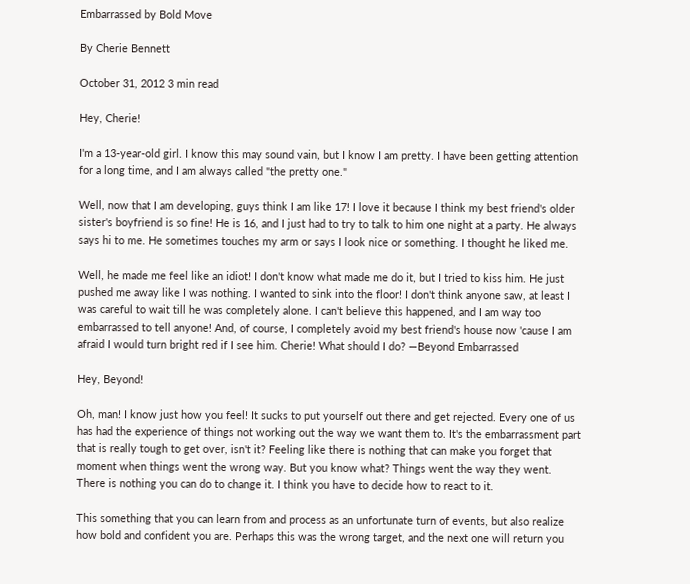Embarrassed by Bold Move

By Cherie Bennett

October 31, 2012 3 min read

Hey, Cherie!

I'm a 13-year-old girl. I know this may sound vain, but I know I am pretty. I have been getting attention for a long time, and I am always called "the pretty one."

Well, now that I am developing, guys think I am like 17! I love it because I think my best friend's older sister's boyfriend is so fine! He is 16, and I just had to try to talk to him one night at a party. He always says hi to me. He sometimes touches my arm or says I look nice or something. I thought he liked me.

Well, he made me feel like an idiot! I don't know what made me do it, but I tried to kiss him. He just pushed me away like I was nothing. I wanted to sink into the floor! I don't think anyone saw, at least I was careful to wait till he was completely alone. I can't believe this happened, and I am way too embarrassed to tell anyone! And, of course, I completely avoid my best friend's house now 'cause I am afraid I would turn bright red if I see him. Cherie! What should I do? —Beyond Embarrassed

Hey, Beyond!

Oh, man! I know just how you feel! It sucks to put yourself out there and get rejected. Every one of us has had the experience of things not working out the way we want them to. It's the embarrassment part that is really tough to get over, isn't it? Feeling like there is nothing that can make you forget that moment when things went the wrong way. But you know what? Things went the way they went. There is nothing you can do to change it. I think you have to decide how to react to it.

This something that you can learn from and process as an unfortunate turn of events, but also realize how bold and confident you are. Perhaps this was the wrong target, and the next one will return you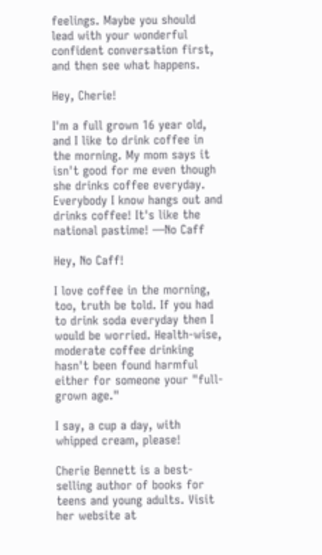feelings. Maybe you should lead with your wonderful confident conversation first, and then see what happens.

Hey, Cherie!

I'm a full grown 16 year old, and I like to drink coffee in the morning. My mom says it isn't good for me even though she drinks coffee everyday. Everybody I know hangs out and drinks coffee! It's like the national pastime! —No Caff

Hey, No Caff!

I love coffee in the morning, too, truth be told. If you had to drink soda everyday then I would be worried. Health-wise, moderate coffee drinking hasn't been found harmful either for someone your "full-grown age."

I say, a cup a day, with whipped cream, please!

Cherie Bennett is a best-selling author of books for teens and young adults. Visit her website at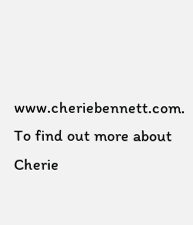www.cheriebennett.com. To find out more about Cherie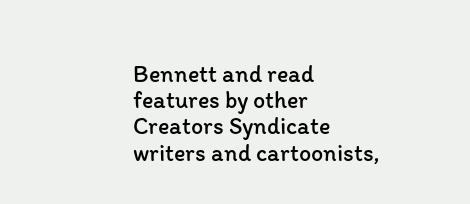Bennett and read features by other Creators Syndicate writers and cartoonists,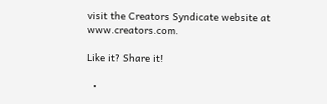visit the Creators Syndicate website at www.creators.com.

Like it? Share it!

  •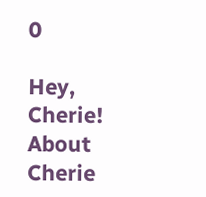0

Hey, Cherie!
About Cherie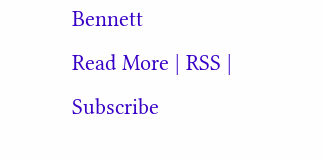Bennett
Read More | RSS | Subscribe